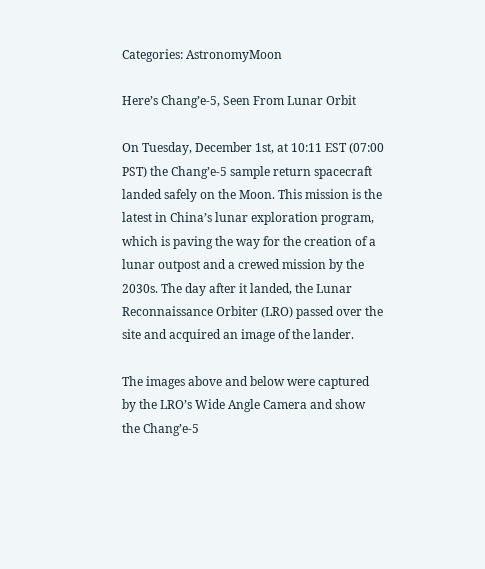Categories: AstronomyMoon

Here’s Chang’e-5, Seen From Lunar Orbit

On Tuesday, December 1st, at 10:11 EST (07:00 PST) the Chang’e-5 sample return spacecraft landed safely on the Moon. This mission is the latest in China’s lunar exploration program, which is paving the way for the creation of a lunar outpost and a crewed mission by the 2030s. The day after it landed, the Lunar Reconnaissance Orbiter (LRO) passed over the site and acquired an image of the lander.

The images above and below were captured by the LRO’s Wide Angle Camera and show the Chang’e-5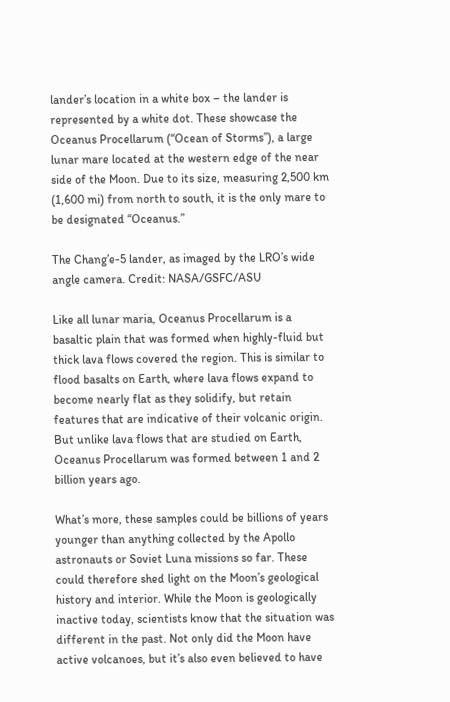lander’s location in a white box – the lander is represented by a white dot. These showcase the Oceanus Procellarum (“Ocean of Storms”), a large lunar mare located at the western edge of the near side of the Moon. Due to its size, measuring 2,500 km (1,600 mi) from north to south, it is the only mare to be designated “Oceanus.”

The Chang’e-5 lander, as imaged by the LRO’s wide angle camera. Credit: NASA/GSFC/ASU

Like all lunar maria, Oceanus Procellarum is a basaltic plain that was formed when highly-fluid but thick lava flows covered the region. This is similar to flood basalts on Earth, where lava flows expand to become nearly flat as they solidify, but retain features that are indicative of their volcanic origin. But unlike lava flows that are studied on Earth, Oceanus Procellarum was formed between 1 and 2 billion years ago.

What’s more, these samples could be billions of years younger than anything collected by the Apollo astronauts or Soviet Luna missions so far. These could therefore shed light on the Moon’s geological history and interior. While the Moon is geologically inactive today, scientists know that the situation was different in the past. Not only did the Moon have active volcanoes, but it’s also even believed to have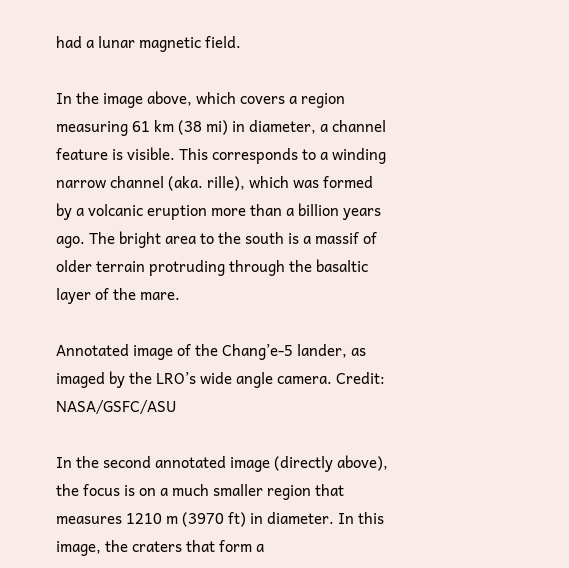had a lunar magnetic field.

In the image above, which covers a region measuring 61 km (38 mi) in diameter, a channel feature is visible. This corresponds to a winding narrow channel (aka. rille), which was formed by a volcanic eruption more than a billion years ago. The bright area to the south is a massif of older terrain protruding through the basaltic layer of the mare.

Annotated image of the Chang’e-5 lander, as imaged by the LRO’s wide angle camera. Credit: NASA/GSFC/ASU

In the second annotated image (directly above), the focus is on a much smaller region that measures 1210 m (3970 ft) in diameter. In this image, the craters that form a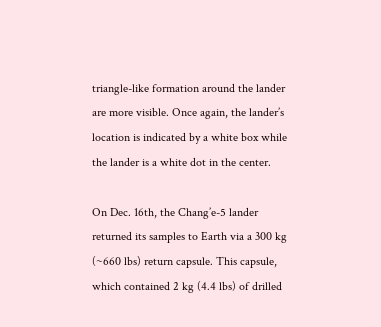triangle-like formation around the lander are more visible. Once again, the lander’s location is indicated by a white box while the lander is a white dot in the center.

On Dec. 16th, the Chang’e-5 lander returned its samples to Earth via a 300 kg (~660 lbs) return capsule. This capsule, which contained 2 kg (4.4 lbs) of drilled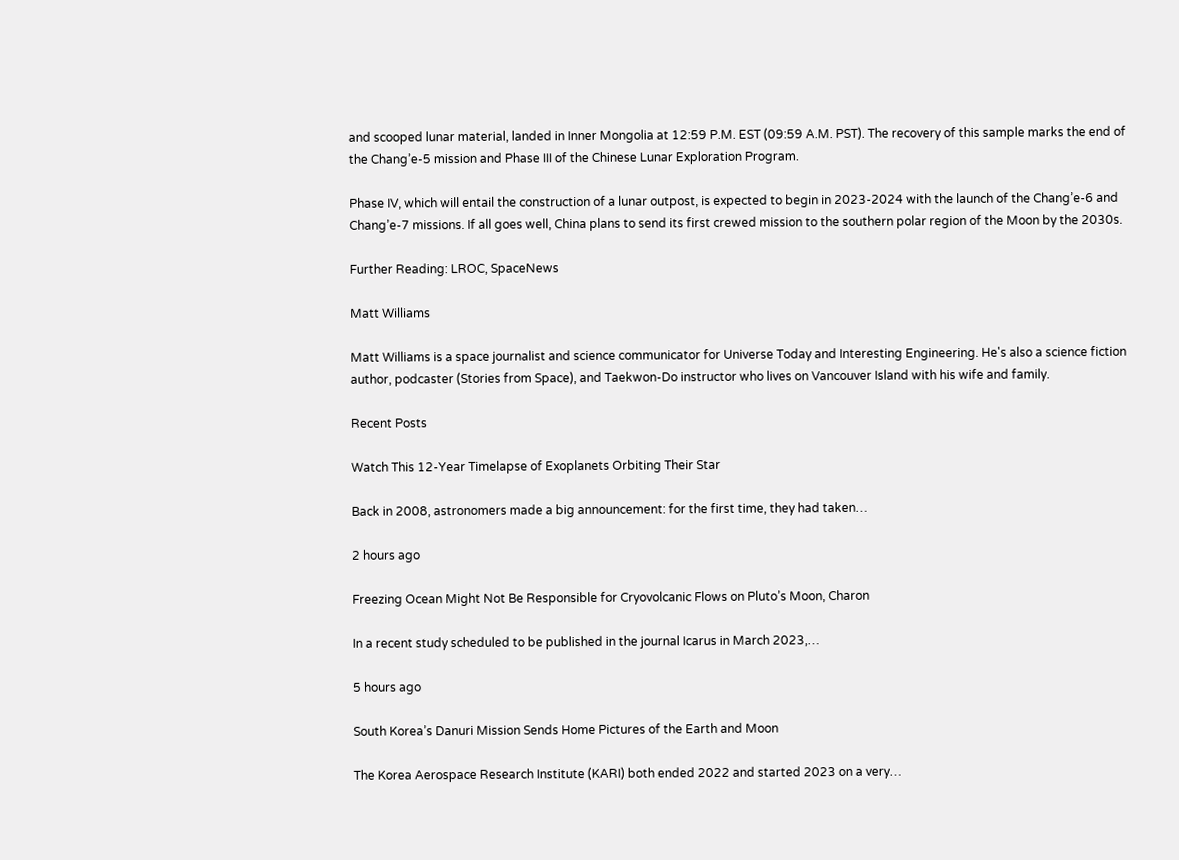and scooped lunar material, landed in Inner Mongolia at 12:59 P.M. EST (09:59 A.M. PST). The recovery of this sample marks the end of the Chang’e-5 mission and Phase III of the Chinese Lunar Exploration Program.

Phase IV, which will entail the construction of a lunar outpost, is expected to begin in 2023-2024 with the launch of the Chang’e-6 and Chang’e-7 missions. If all goes well, China plans to send its first crewed mission to the southern polar region of the Moon by the 2030s.

Further Reading: LROC, SpaceNews

Matt Williams

Matt Williams is a space journalist and science communicator for Universe Today and Interesting Engineering. He's also a science fiction author, podcaster (Stories from Space), and Taekwon-Do instructor who lives on Vancouver Island with his wife and family.

Recent Posts

Watch This 12-Year Timelapse of Exoplanets Orbiting Their Star

Back in 2008, astronomers made a big announcement: for the first time, they had taken…

2 hours ago

Freezing Ocean Might Not Be Responsible for Cryovolcanic Flows on Pluto’s Moon, Charon

In a recent study scheduled to be published in the journal Icarus in March 2023,…

5 hours ago

South Korea’s Danuri Mission Sends Home Pictures of the Earth and Moon

The Korea Aerospace Research Institute (KARI) both ended 2022 and started 2023 on a very…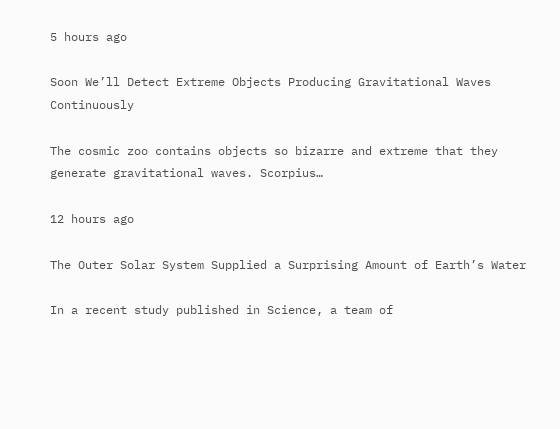5 hours ago

Soon We’ll Detect Extreme Objects Producing Gravitational Waves Continuously

The cosmic zoo contains objects so bizarre and extreme that they generate gravitational waves. Scorpius…

12 hours ago

The Outer Solar System Supplied a Surprising Amount of Earth’s Water

In a recent study published in Science, a team of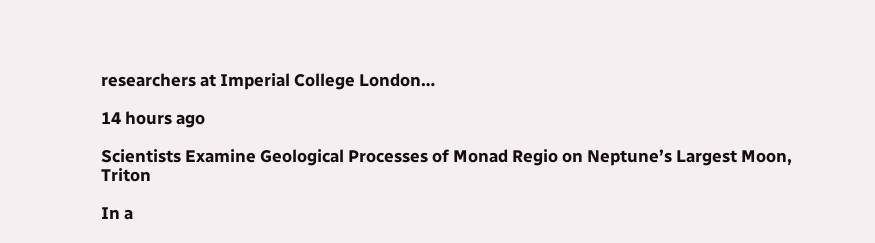researchers at Imperial College London…

14 hours ago

Scientists Examine Geological Processes of Monad Regio on Neptune’s Largest Moon, Triton

In a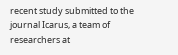recent study submitted to the journal Icarus, a team of researchers at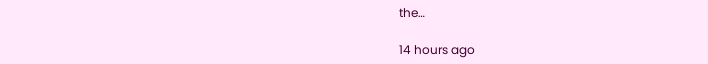the…

14 hours ago